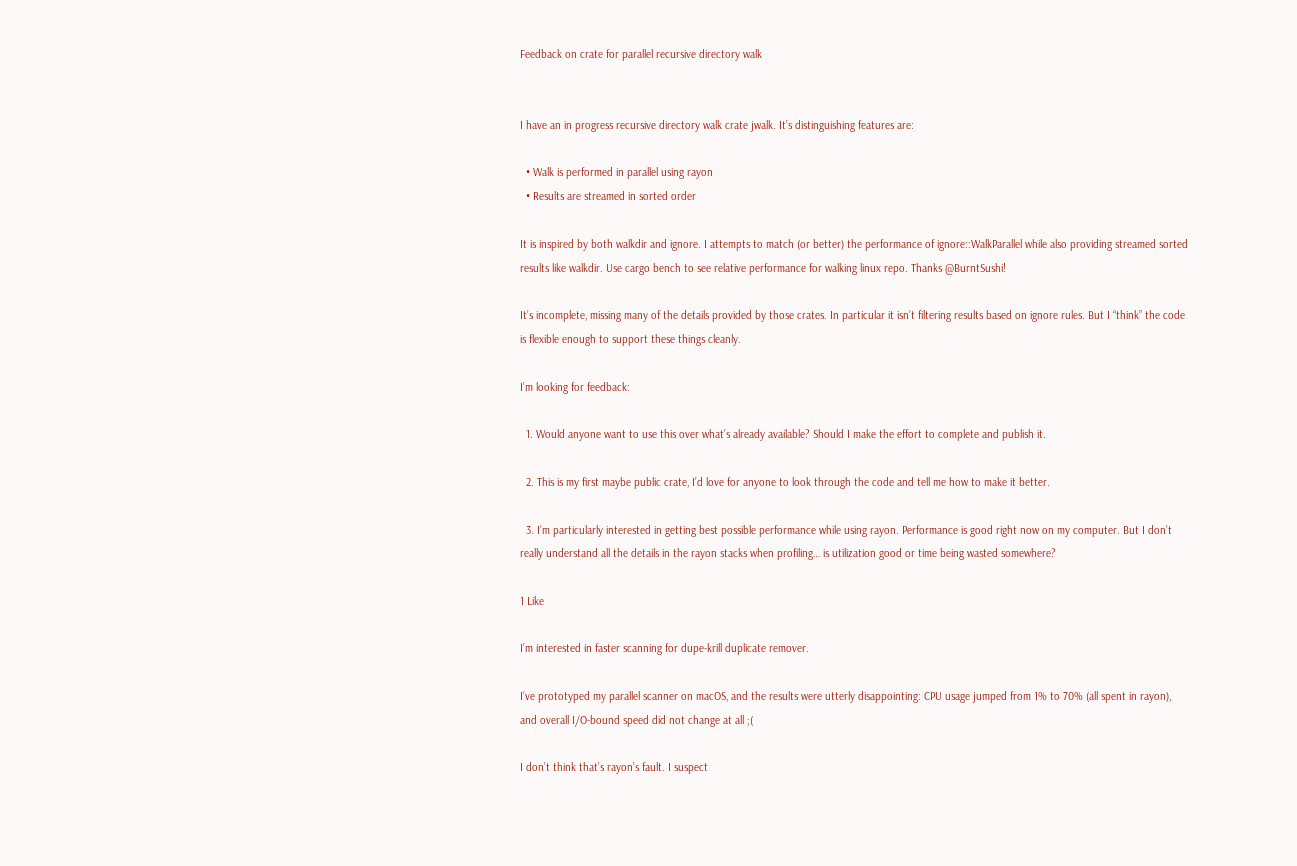Feedback on crate for parallel recursive directory walk


I have an in progress recursive directory walk crate jwalk. It’s distinguishing features are:

  • Walk is performed in parallel using rayon
  • Results are streamed in sorted order

It is inspired by both walkdir and ignore. I attempts to match (or better) the performance of ignore::WalkParallel while also providing streamed sorted results like walkdir. Use cargo bench to see relative performance for walking linux repo. Thanks @BurntSushi!

It’s incomplete, missing many of the details provided by those crates. In particular it isn’t filtering results based on ignore rules. But I “think” the code is flexible enough to support these things cleanly.

I’m looking for feedback:

  1. Would anyone want to use this over what’s already available? Should I make the effort to complete and publish it.

  2. This is my first maybe public crate, I’d love for anyone to look through the code and tell me how to make it better.

  3. I’m particularly interested in getting best possible performance while using rayon. Performance is good right now on my computer. But I don’t really understand all the details in the rayon stacks when profiling… is utilization good or time being wasted somewhere?

1 Like

I’m interested in faster scanning for dupe-krill duplicate remover.

I’ve prototyped my parallel scanner on macOS, and the results were utterly disappointing: CPU usage jumped from 1% to 70% (all spent in rayon), and overall I/O-bound speed did not change at all ;(

I don’t think that’s rayon’s fault. I suspect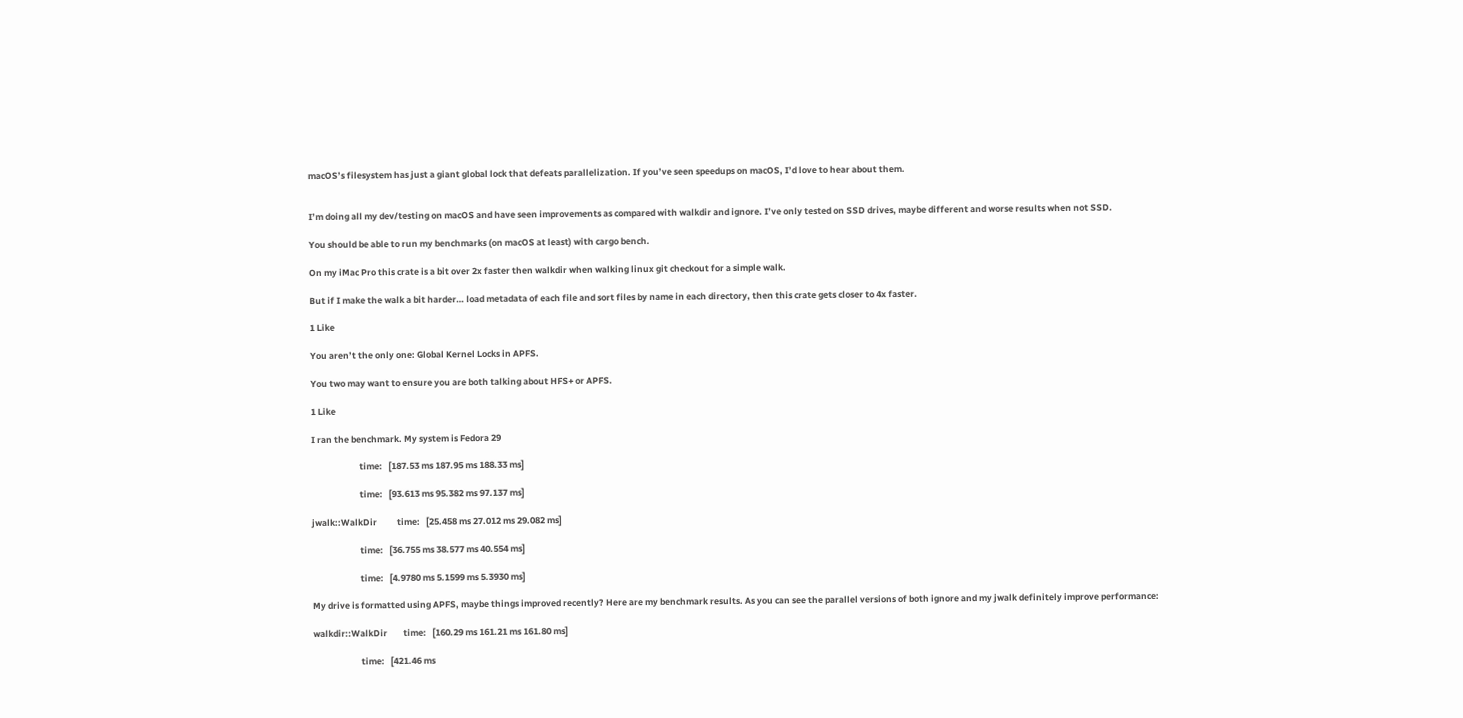macOS’s filesystem has just a giant global lock that defeats parallelization. If you’ve seen speedups on macOS, I’d love to hear about them.


I’m doing all my dev/testing on macOS and have seen improvements as compared with walkdir and ignore. I’ve only tested on SSD drives, maybe different and worse results when not SSD.

You should be able to run my benchmarks (on macOS at least) with cargo bench.

On my iMac Pro this crate is a bit over 2x faster then walkdir when walking linux git checkout for a simple walk.

But if I make the walk a bit harder… load metadata of each file and sort files by name in each directory, then this crate gets closer to 4x faster.

1 Like

You aren’t the only one: Global Kernel Locks in APFS.

You two may want to ensure you are both talking about HFS+ or APFS.

1 Like

I ran the benchmark. My system is Fedora 29

                        time:   [187.53 ms 187.95 ms 188.33 ms]

                        time:   [93.613 ms 95.382 ms 97.137 ms]

jwalk::WalkDir          time:   [25.458 ms 27.012 ms 29.082 ms]

                        time:   [36.755 ms 38.577 ms 40.554 ms]

                        time:   [4.9780 ms 5.1599 ms 5.3930 ms]

My drive is formatted using APFS, maybe things improved recently? Here are my benchmark results. As you can see the parallel versions of both ignore and my jwalk definitely improve performance:

walkdir::WalkDir        time:   [160.29 ms 161.21 ms 161.80 ms]

                        time:   [421.46 ms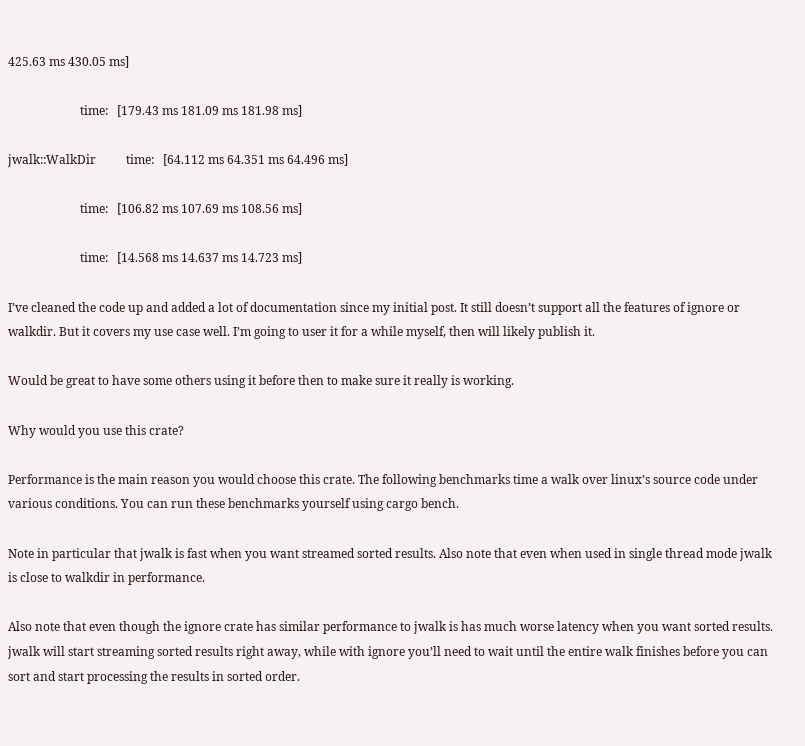425.63 ms 430.05 ms]

                        time:   [179.43 ms 181.09 ms 181.98 ms]

jwalk::WalkDir          time:   [64.112 ms 64.351 ms 64.496 ms]

                        time:   [106.82 ms 107.69 ms 108.56 ms]

                        time:   [14.568 ms 14.637 ms 14.723 ms]

I’ve cleaned the code up and added a lot of documentation since my initial post. It still doesn’t support all the features of ignore or walkdir. But it covers my use case well. I’m going to user it for a while myself, then will likely publish it.

Would be great to have some others using it before then to make sure it really is working.

Why would you use this crate?

Performance is the main reason you would choose this crate. The following benchmarks time a walk over linux’s source code under various conditions. You can run these benchmarks yourself using cargo bench.

Note in particular that jwalk is fast when you want streamed sorted results. Also note that even when used in single thread mode jwalk is close to walkdir in performance.

Also note that even though the ignore crate has similar performance to jwalk is has much worse latency when you want sorted results. jwalk will start streaming sorted results right away, while with ignore you’ll need to wait until the entire walk finishes before you can sort and start processing the results in sorted order.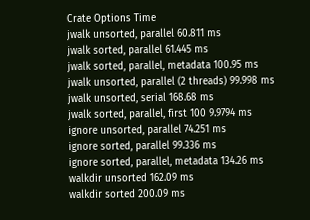Crate Options Time
jwalk unsorted, parallel 60.811 ms
jwalk sorted, parallel 61.445 ms
jwalk sorted, parallel, metadata 100.95 ms
jwalk unsorted, parallel (2 threads) 99.998 ms
jwalk unsorted, serial 168.68 ms
jwalk sorted, parallel, first 100 9.9794 ms
ignore unsorted, parallel 74.251 ms
ignore sorted, parallel 99.336 ms
ignore sorted, parallel, metadata 134.26 ms
walkdir unsorted 162.09 ms
walkdir sorted 200.09 ms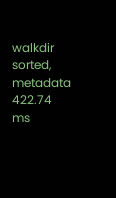walkdir sorted, metadata 422.74 ms